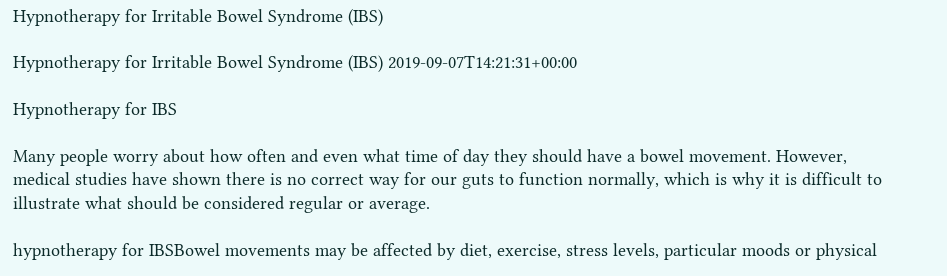Hypnotherapy for Irritable Bowel Syndrome (IBS)

Hypnotherapy for Irritable Bowel Syndrome (IBS) 2019-09-07T14:21:31+00:00

Hypnotherapy for IBS

Many people worry about how often and even what time of day they should have a bowel movement. However, medical studies have shown there is no correct way for our guts to function normally, which is why it is difficult to illustrate what should be considered regular or average.

hypnotherapy for IBSBowel movements may be affected by diet, exercise, stress levels, particular moods or physical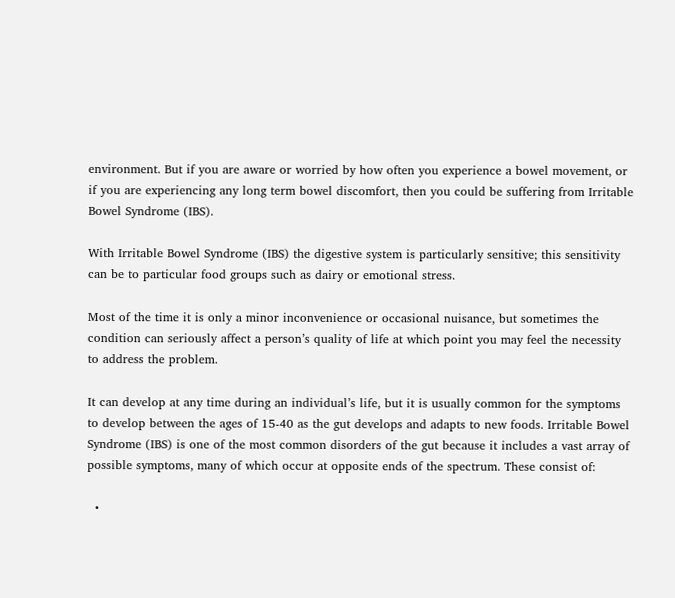environment. But if you are aware or worried by how often you experience a bowel movement, or if you are experiencing any long term bowel discomfort, then you could be suffering from Irritable Bowel Syndrome (IBS).

With Irritable Bowel Syndrome (IBS) the digestive system is particularly sensitive; this sensitivity can be to particular food groups such as dairy or emotional stress.

Most of the time it is only a minor inconvenience or occasional nuisance, but sometimes the condition can seriously affect a person’s quality of life at which point you may feel the necessity to address the problem.

It can develop at any time during an individual’s life, but it is usually common for the symptoms to develop between the ages of 15-40 as the gut develops and adapts to new foods. Irritable Bowel Syndrome (IBS) is one of the most common disorders of the gut because it includes a vast array of possible symptoms, many of which occur at opposite ends of the spectrum. These consist of:

  •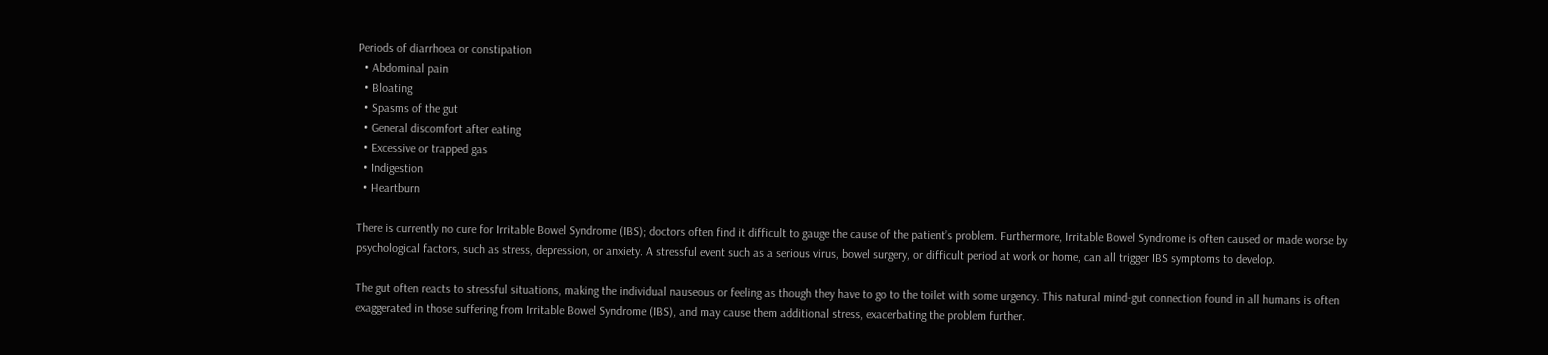Periods of diarrhoea or constipation
  • Abdominal pain
  • Bloating
  • Spasms of the gut
  • General discomfort after eating
  • Excessive or trapped gas
  • Indigestion
  • Heartburn

There is currently no cure for Irritable Bowel Syndrome (IBS); doctors often find it difficult to gauge the cause of the patient’s problem. Furthermore, Irritable Bowel Syndrome is often caused or made worse by psychological factors, such as stress, depression, or anxiety. A stressful event such as a serious virus, bowel surgery, or difficult period at work or home, can all trigger IBS symptoms to develop.

The gut often reacts to stressful situations, making the individual nauseous or feeling as though they have to go to the toilet with some urgency. This natural mind-gut connection found in all humans is often exaggerated in those suffering from Irritable Bowel Syndrome (IBS), and may cause them additional stress, exacerbating the problem further.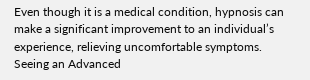Even though it is a medical condition, hypnosis can make a significant improvement to an individual’s experience, relieving uncomfortable symptoms. Seeing an Advanced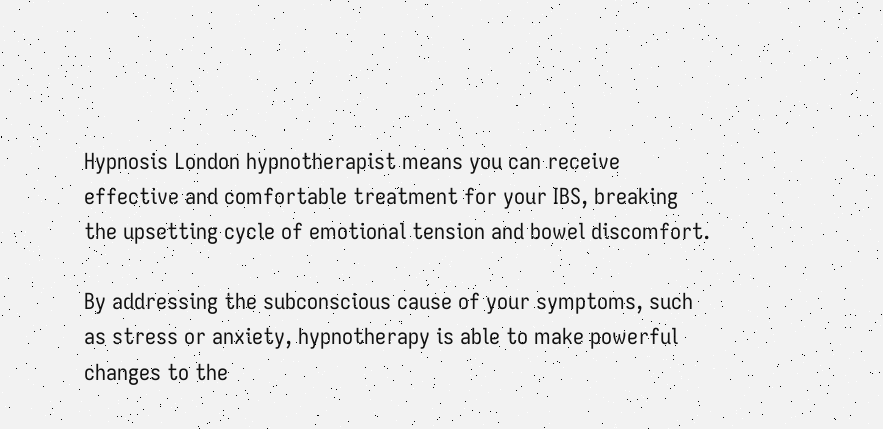Hypnosis London hypnotherapist means you can receive effective and comfortable treatment for your IBS, breaking the upsetting cycle of emotional tension and bowel discomfort.

By addressing the subconscious cause of your symptoms, such as stress or anxiety, hypnotherapy is able to make powerful changes to the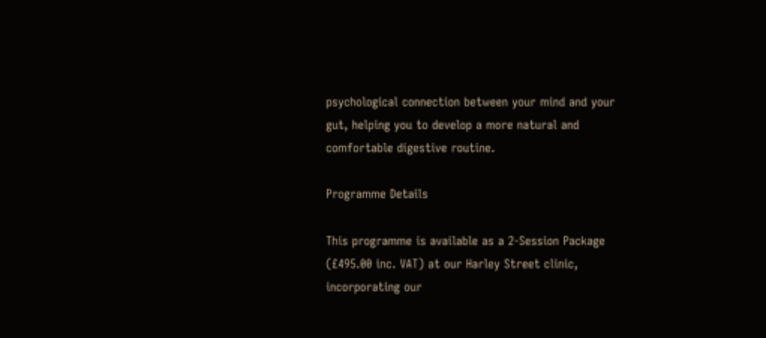psychological connection between your mind and your gut, helping you to develop a more natural and comfortable digestive routine.

Programme Details

This programme is available as a 2-Session Package (£495.00 inc. VAT) at our Harley Street clinic, incorporating our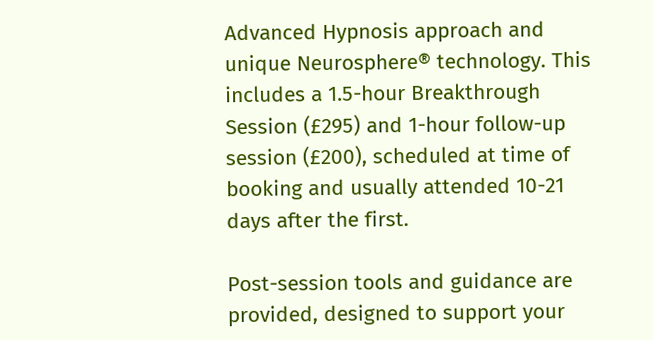Advanced Hypnosis approach and unique Neurosphere® technology. This includes a 1.5-hour Breakthrough Session (£295) and 1-hour follow-up session (£200), scheduled at time of booking and usually attended 10-21 days after the first.

Post-session tools and guidance are provided, designed to support your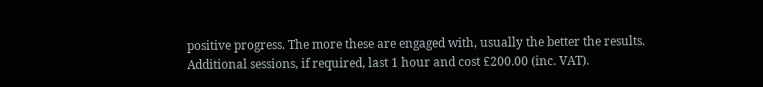positive progress. The more these are engaged with, usually the better the results. Additional sessions, if required, last 1 hour and cost £200.00 (inc. VAT).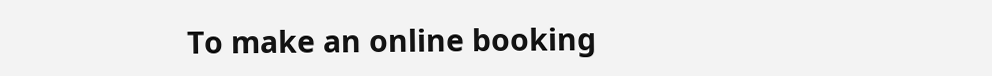To make an online booking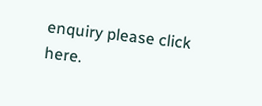enquiry please click here.